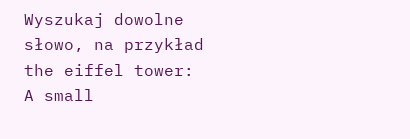Wyszukaj dowolne słowo, na przykład the eiffel tower:
A small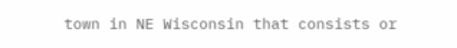town in NE Wisconsin that consists or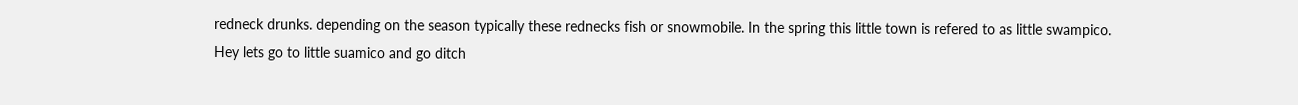redneck drunks. depending on the season typically these rednecks fish or snowmobile. In the spring this little town is refered to as little swampico.
Hey lets go to little suamico and go ditch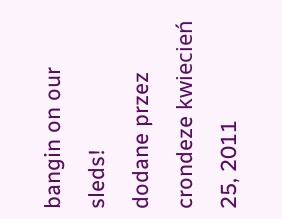bangin on our sleds!
dodane przez crondeze kwiecień 25, 2011